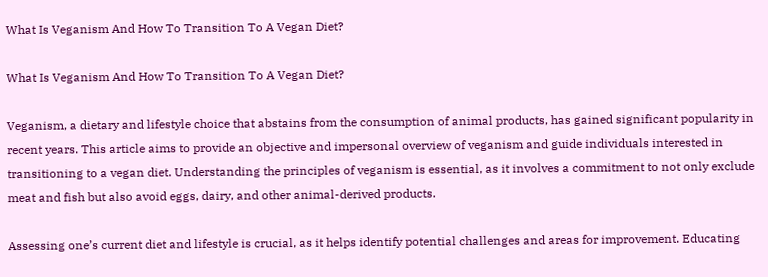What Is Veganism And How To Transition To A Vegan Diet?

What Is Veganism And How To Transition To A Vegan Diet?

Veganism, a dietary and lifestyle choice that abstains from the consumption of animal products, has gained significant popularity in recent years. This article aims to provide an objective and impersonal overview of veganism and guide individuals interested in transitioning to a vegan diet. Understanding the principles of veganism is essential, as it involves a commitment to not only exclude meat and fish but also avoid eggs, dairy, and other animal-derived products.

Assessing one’s current diet and lifestyle is crucial, as it helps identify potential challenges and areas for improvement. Educating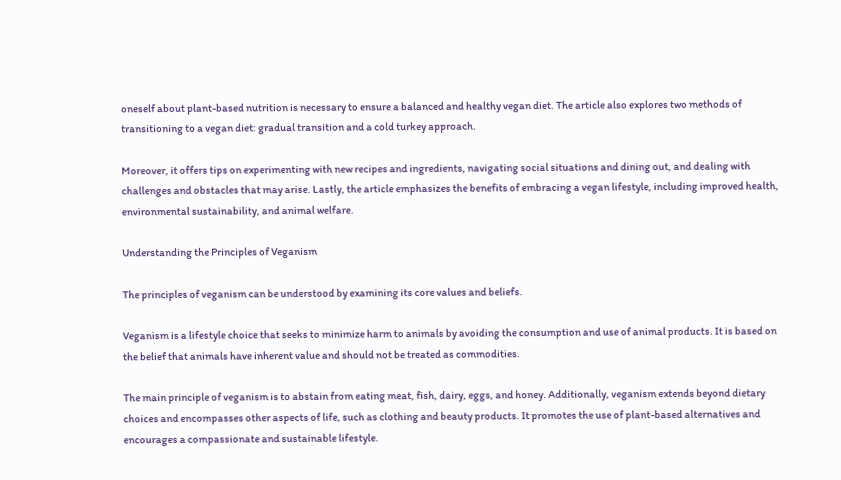oneself about plant-based nutrition is necessary to ensure a balanced and healthy vegan diet. The article also explores two methods of transitioning to a vegan diet: gradual transition and a cold turkey approach.

Moreover, it offers tips on experimenting with new recipes and ingredients, navigating social situations and dining out, and dealing with challenges and obstacles that may arise. Lastly, the article emphasizes the benefits of embracing a vegan lifestyle, including improved health, environmental sustainability, and animal welfare.

Understanding the Principles of Veganism

The principles of veganism can be understood by examining its core values and beliefs.

Veganism is a lifestyle choice that seeks to minimize harm to animals by avoiding the consumption and use of animal products. It is based on the belief that animals have inherent value and should not be treated as commodities.

The main principle of veganism is to abstain from eating meat, fish, dairy, eggs, and honey. Additionally, veganism extends beyond dietary choices and encompasses other aspects of life, such as clothing and beauty products. It promotes the use of plant-based alternatives and encourages a compassionate and sustainable lifestyle.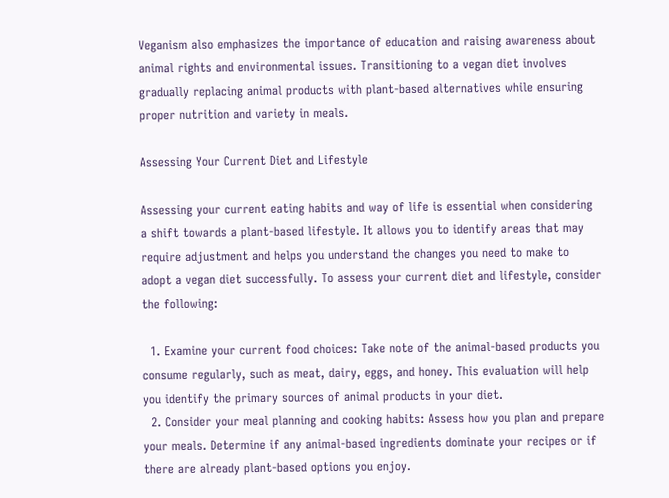Veganism also emphasizes the importance of education and raising awareness about animal rights and environmental issues. Transitioning to a vegan diet involves gradually replacing animal products with plant-based alternatives while ensuring proper nutrition and variety in meals.

Assessing Your Current Diet and Lifestyle

Assessing your current eating habits and way of life is essential when considering a shift towards a plant-based lifestyle. It allows you to identify areas that may require adjustment and helps you understand the changes you need to make to adopt a vegan diet successfully. To assess your current diet and lifestyle, consider the following:

  1. Examine your current food choices: Take note of the animal-based products you consume regularly, such as meat, dairy, eggs, and honey. This evaluation will help you identify the primary sources of animal products in your diet.
  2. Consider your meal planning and cooking habits: Assess how you plan and prepare your meals. Determine if any animal-based ingredients dominate your recipes or if there are already plant-based options you enjoy.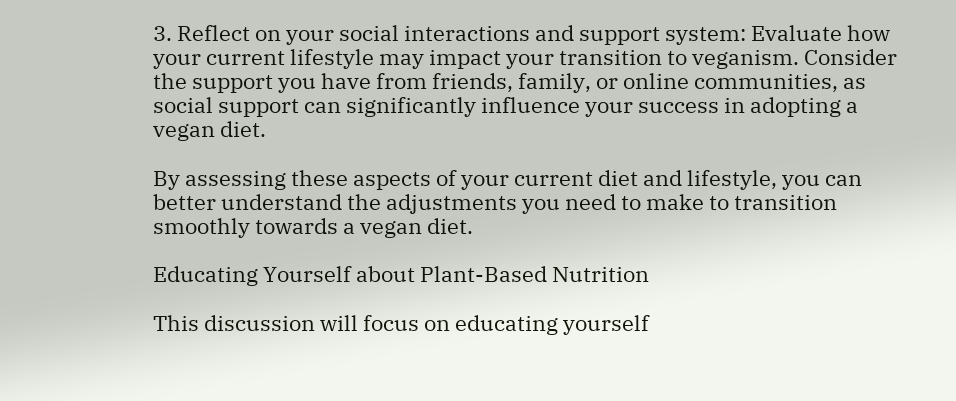3. Reflect on your social interactions and support system: Evaluate how your current lifestyle may impact your transition to veganism. Consider the support you have from friends, family, or online communities, as social support can significantly influence your success in adopting a vegan diet.

By assessing these aspects of your current diet and lifestyle, you can better understand the adjustments you need to make to transition smoothly towards a vegan diet.

Educating Yourself about Plant-Based Nutrition

This discussion will focus on educating yourself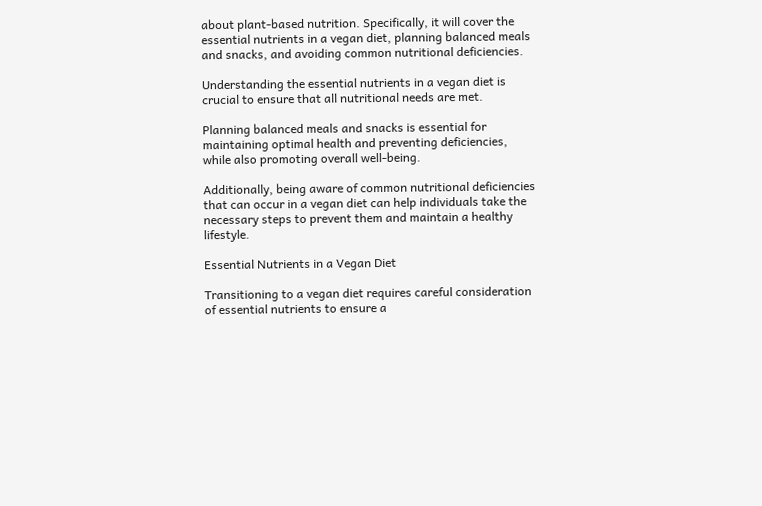about plant-based nutrition. Specifically, it will cover the essential nutrients in a vegan diet, planning balanced meals and snacks, and avoiding common nutritional deficiencies.

Understanding the essential nutrients in a vegan diet is crucial to ensure that all nutritional needs are met.

Planning balanced meals and snacks is essential for maintaining optimal health and preventing deficiencies, while also promoting overall well-being.

Additionally, being aware of common nutritional deficiencies that can occur in a vegan diet can help individuals take the necessary steps to prevent them and maintain a healthy lifestyle.

Essential Nutrients in a Vegan Diet

Transitioning to a vegan diet requires careful consideration of essential nutrients to ensure a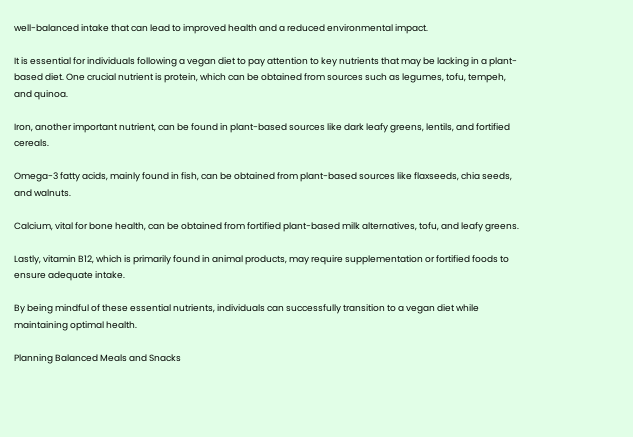well-balanced intake that can lead to improved health and a reduced environmental impact.

It is essential for individuals following a vegan diet to pay attention to key nutrients that may be lacking in a plant-based diet. One crucial nutrient is protein, which can be obtained from sources such as legumes, tofu, tempeh, and quinoa.

Iron, another important nutrient, can be found in plant-based sources like dark leafy greens, lentils, and fortified cereals.

Omega-3 fatty acids, mainly found in fish, can be obtained from plant-based sources like flaxseeds, chia seeds, and walnuts.

Calcium, vital for bone health, can be obtained from fortified plant-based milk alternatives, tofu, and leafy greens.

Lastly, vitamin B12, which is primarily found in animal products, may require supplementation or fortified foods to ensure adequate intake.

By being mindful of these essential nutrients, individuals can successfully transition to a vegan diet while maintaining optimal health.

Planning Balanced Meals and Snacks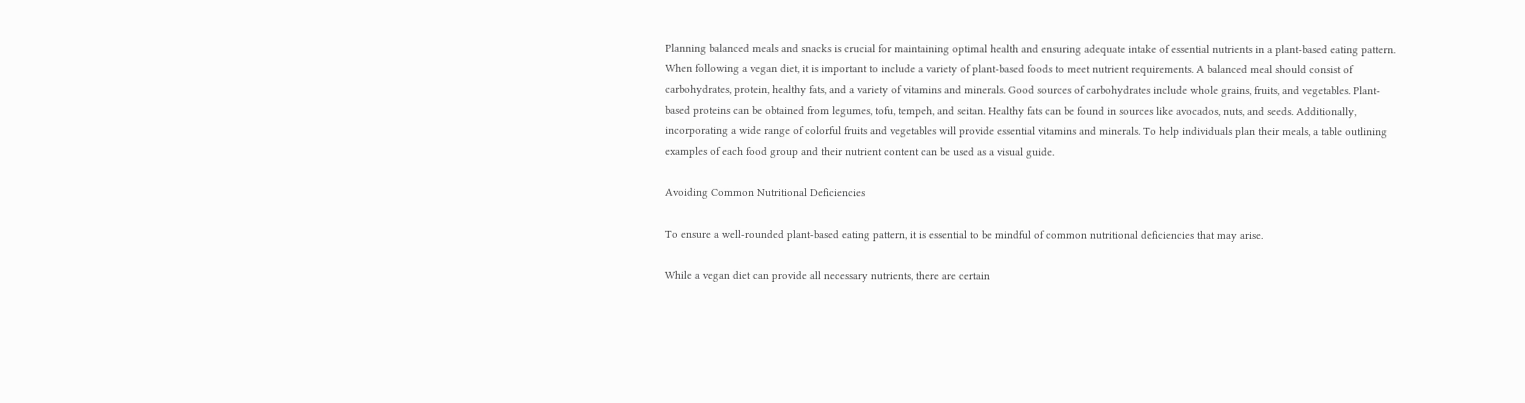Planning balanced meals and snacks is crucial for maintaining optimal health and ensuring adequate intake of essential nutrients in a plant-based eating pattern. When following a vegan diet, it is important to include a variety of plant-based foods to meet nutrient requirements. A balanced meal should consist of carbohydrates, protein, healthy fats, and a variety of vitamins and minerals. Good sources of carbohydrates include whole grains, fruits, and vegetables. Plant-based proteins can be obtained from legumes, tofu, tempeh, and seitan. Healthy fats can be found in sources like avocados, nuts, and seeds. Additionally, incorporating a wide range of colorful fruits and vegetables will provide essential vitamins and minerals. To help individuals plan their meals, a table outlining examples of each food group and their nutrient content can be used as a visual guide.

Avoiding Common Nutritional Deficiencies

To ensure a well-rounded plant-based eating pattern, it is essential to be mindful of common nutritional deficiencies that may arise.

While a vegan diet can provide all necessary nutrients, there are certain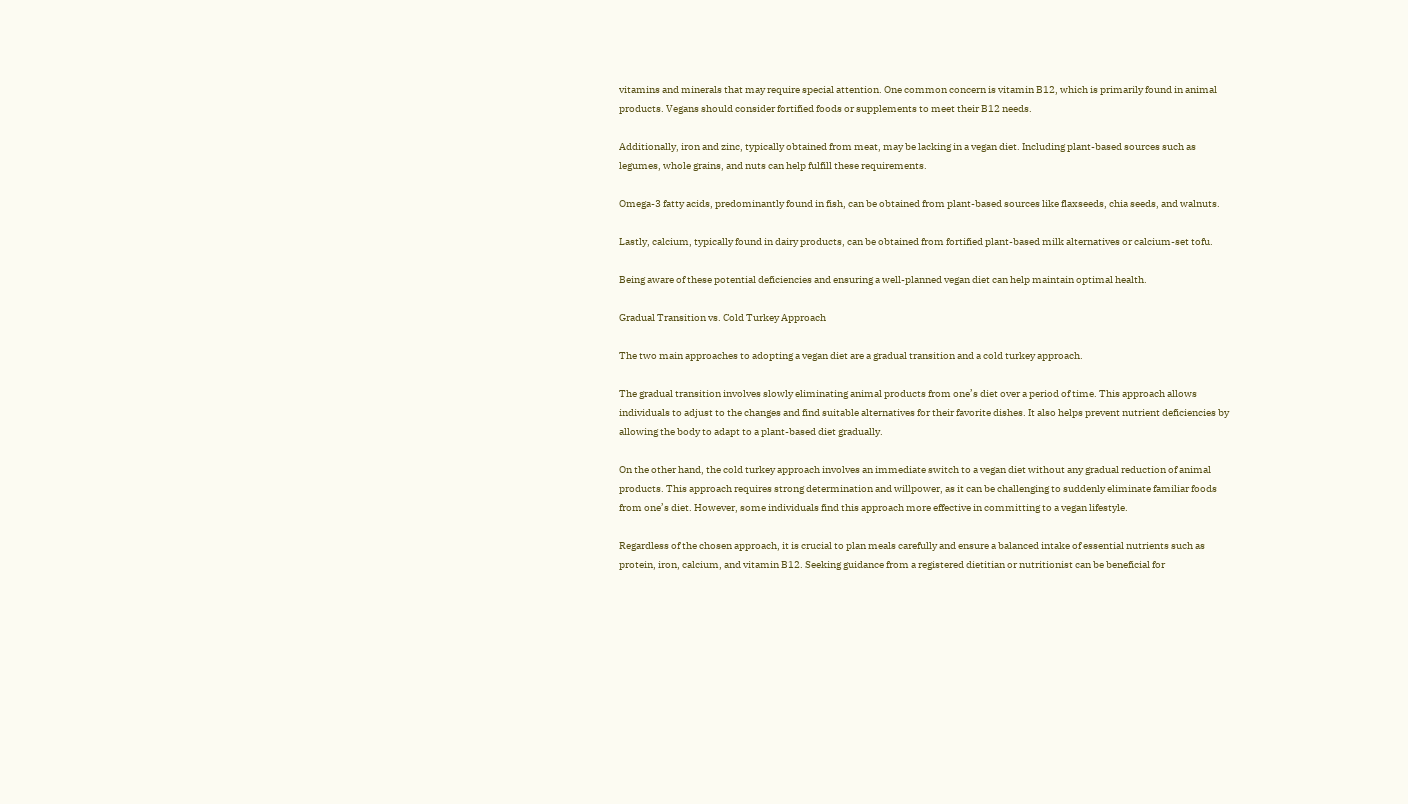vitamins and minerals that may require special attention. One common concern is vitamin B12, which is primarily found in animal products. Vegans should consider fortified foods or supplements to meet their B12 needs.

Additionally, iron and zinc, typically obtained from meat, may be lacking in a vegan diet. Including plant-based sources such as legumes, whole grains, and nuts can help fulfill these requirements.

Omega-3 fatty acids, predominantly found in fish, can be obtained from plant-based sources like flaxseeds, chia seeds, and walnuts.

Lastly, calcium, typically found in dairy products, can be obtained from fortified plant-based milk alternatives or calcium-set tofu.

Being aware of these potential deficiencies and ensuring a well-planned vegan diet can help maintain optimal health.

Gradual Transition vs. Cold Turkey Approach

The two main approaches to adopting a vegan diet are a gradual transition and a cold turkey approach.

The gradual transition involves slowly eliminating animal products from one’s diet over a period of time. This approach allows individuals to adjust to the changes and find suitable alternatives for their favorite dishes. It also helps prevent nutrient deficiencies by allowing the body to adapt to a plant-based diet gradually.

On the other hand, the cold turkey approach involves an immediate switch to a vegan diet without any gradual reduction of animal products. This approach requires strong determination and willpower, as it can be challenging to suddenly eliminate familiar foods from one’s diet. However, some individuals find this approach more effective in committing to a vegan lifestyle.

Regardless of the chosen approach, it is crucial to plan meals carefully and ensure a balanced intake of essential nutrients such as protein, iron, calcium, and vitamin B12. Seeking guidance from a registered dietitian or nutritionist can be beneficial for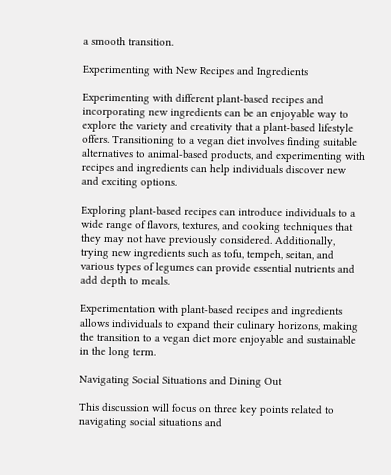a smooth transition.

Experimenting with New Recipes and Ingredients

Experimenting with different plant-based recipes and incorporating new ingredients can be an enjoyable way to explore the variety and creativity that a plant-based lifestyle offers. Transitioning to a vegan diet involves finding suitable alternatives to animal-based products, and experimenting with recipes and ingredients can help individuals discover new and exciting options.

Exploring plant-based recipes can introduce individuals to a wide range of flavors, textures, and cooking techniques that they may not have previously considered. Additionally, trying new ingredients such as tofu, tempeh, seitan, and various types of legumes can provide essential nutrients and add depth to meals.

Experimentation with plant-based recipes and ingredients allows individuals to expand their culinary horizons, making the transition to a vegan diet more enjoyable and sustainable in the long term.

Navigating Social Situations and Dining Out

This discussion will focus on three key points related to navigating social situations and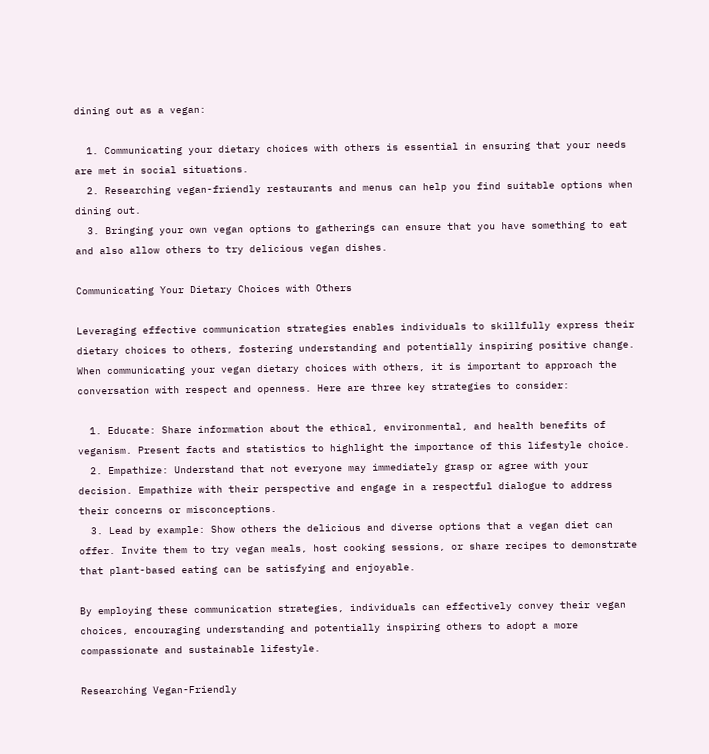dining out as a vegan:

  1. Communicating your dietary choices with others is essential in ensuring that your needs are met in social situations.
  2. Researching vegan-friendly restaurants and menus can help you find suitable options when dining out.
  3. Bringing your own vegan options to gatherings can ensure that you have something to eat and also allow others to try delicious vegan dishes.

Communicating Your Dietary Choices with Others

Leveraging effective communication strategies enables individuals to skillfully express their dietary choices to others, fostering understanding and potentially inspiring positive change. When communicating your vegan dietary choices with others, it is important to approach the conversation with respect and openness. Here are three key strategies to consider:

  1. Educate: Share information about the ethical, environmental, and health benefits of veganism. Present facts and statistics to highlight the importance of this lifestyle choice.
  2. Empathize: Understand that not everyone may immediately grasp or agree with your decision. Empathize with their perspective and engage in a respectful dialogue to address their concerns or misconceptions.
  3. Lead by example: Show others the delicious and diverse options that a vegan diet can offer. Invite them to try vegan meals, host cooking sessions, or share recipes to demonstrate that plant-based eating can be satisfying and enjoyable.

By employing these communication strategies, individuals can effectively convey their vegan choices, encouraging understanding and potentially inspiring others to adopt a more compassionate and sustainable lifestyle.

Researching Vegan-Friendly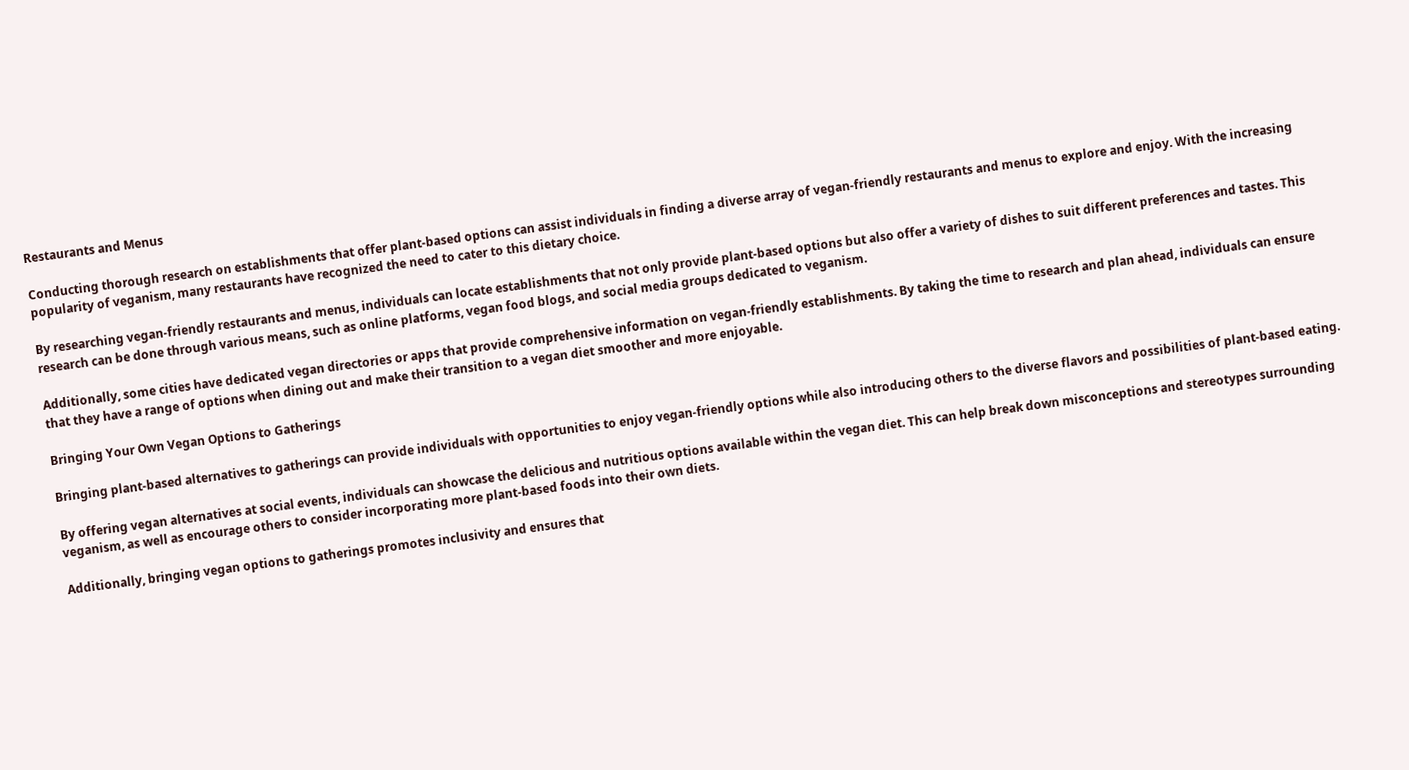Restaurants and Menus

Conducting thorough research on establishments that offer plant-based options can assist individuals in finding a diverse array of vegan-friendly restaurants and menus to explore and enjoy. With the increasing popularity of veganism, many restaurants have recognized the need to cater to this dietary choice.

By researching vegan-friendly restaurants and menus, individuals can locate establishments that not only provide plant-based options but also offer a variety of dishes to suit different preferences and tastes. This research can be done through various means, such as online platforms, vegan food blogs, and social media groups dedicated to veganism.

Additionally, some cities have dedicated vegan directories or apps that provide comprehensive information on vegan-friendly establishments. By taking the time to research and plan ahead, individuals can ensure that they have a range of options when dining out and make their transition to a vegan diet smoother and more enjoyable.

Bringing Your Own Vegan Options to Gatherings

Bringing plant-based alternatives to gatherings can provide individuals with opportunities to enjoy vegan-friendly options while also introducing others to the diverse flavors and possibilities of plant-based eating.

By offering vegan alternatives at social events, individuals can showcase the delicious and nutritious options available within the vegan diet. This can help break down misconceptions and stereotypes surrounding veganism, as well as encourage others to consider incorporating more plant-based foods into their own diets.

Additionally, bringing vegan options to gatherings promotes inclusivity and ensures that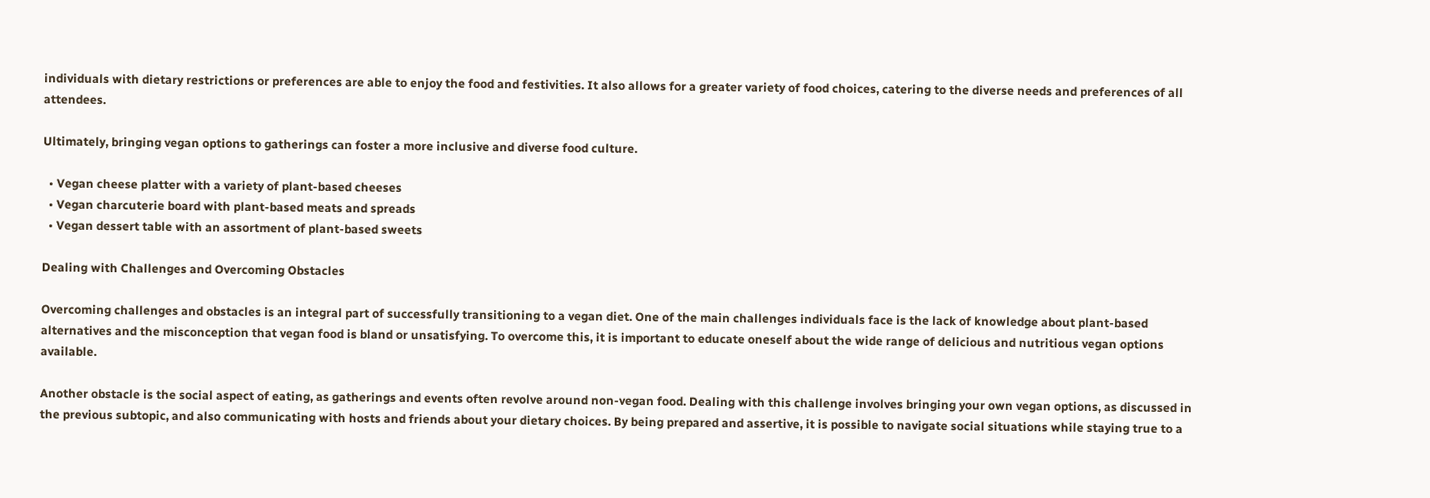individuals with dietary restrictions or preferences are able to enjoy the food and festivities. It also allows for a greater variety of food choices, catering to the diverse needs and preferences of all attendees.

Ultimately, bringing vegan options to gatherings can foster a more inclusive and diverse food culture.

  • Vegan cheese platter with a variety of plant-based cheeses
  • Vegan charcuterie board with plant-based meats and spreads
  • Vegan dessert table with an assortment of plant-based sweets

Dealing with Challenges and Overcoming Obstacles

Overcoming challenges and obstacles is an integral part of successfully transitioning to a vegan diet. One of the main challenges individuals face is the lack of knowledge about plant-based alternatives and the misconception that vegan food is bland or unsatisfying. To overcome this, it is important to educate oneself about the wide range of delicious and nutritious vegan options available.

Another obstacle is the social aspect of eating, as gatherings and events often revolve around non-vegan food. Dealing with this challenge involves bringing your own vegan options, as discussed in the previous subtopic, and also communicating with hosts and friends about your dietary choices. By being prepared and assertive, it is possible to navigate social situations while staying true to a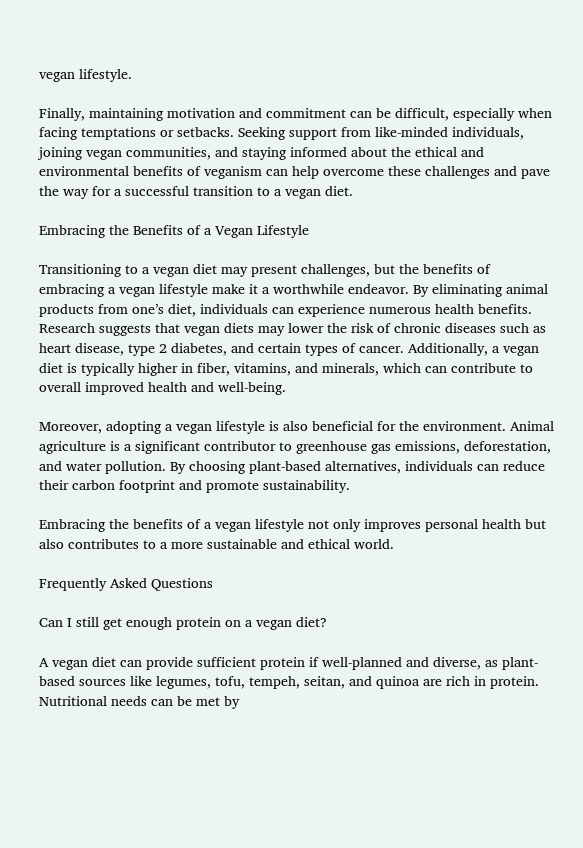vegan lifestyle.

Finally, maintaining motivation and commitment can be difficult, especially when facing temptations or setbacks. Seeking support from like-minded individuals, joining vegan communities, and staying informed about the ethical and environmental benefits of veganism can help overcome these challenges and pave the way for a successful transition to a vegan diet.

Embracing the Benefits of a Vegan Lifestyle

Transitioning to a vegan diet may present challenges, but the benefits of embracing a vegan lifestyle make it a worthwhile endeavor. By eliminating animal products from one’s diet, individuals can experience numerous health benefits. Research suggests that vegan diets may lower the risk of chronic diseases such as heart disease, type 2 diabetes, and certain types of cancer. Additionally, a vegan diet is typically higher in fiber, vitamins, and minerals, which can contribute to overall improved health and well-being.

Moreover, adopting a vegan lifestyle is also beneficial for the environment. Animal agriculture is a significant contributor to greenhouse gas emissions, deforestation, and water pollution. By choosing plant-based alternatives, individuals can reduce their carbon footprint and promote sustainability.

Embracing the benefits of a vegan lifestyle not only improves personal health but also contributes to a more sustainable and ethical world.

Frequently Asked Questions

Can I still get enough protein on a vegan diet?

A vegan diet can provide sufficient protein if well-planned and diverse, as plant-based sources like legumes, tofu, tempeh, seitan, and quinoa are rich in protein. Nutritional needs can be met by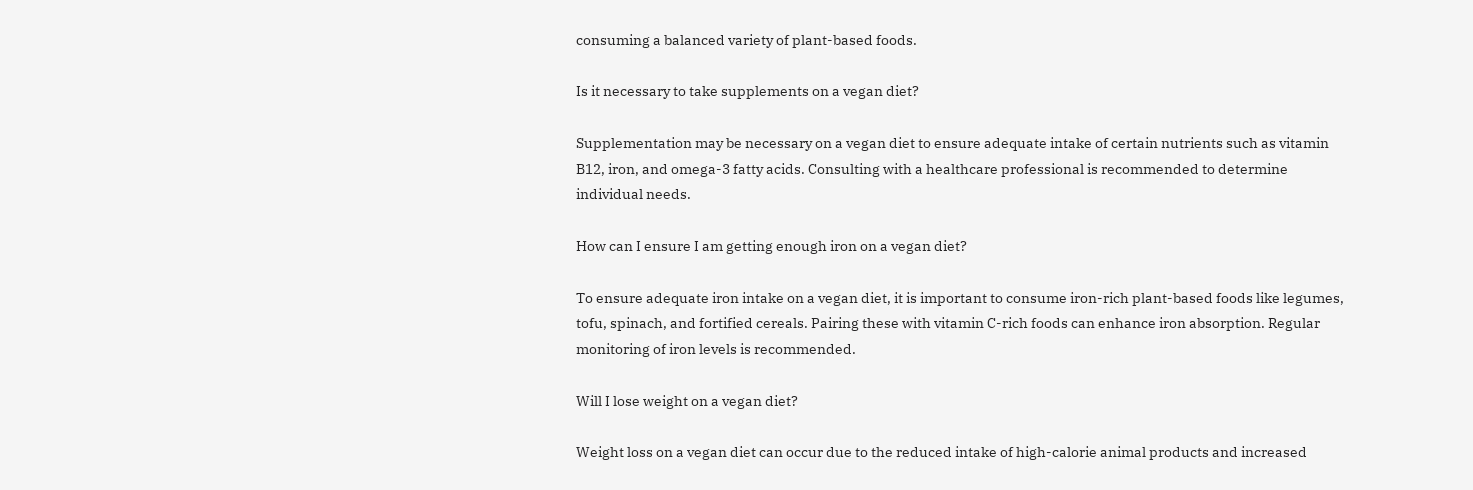consuming a balanced variety of plant-based foods.

Is it necessary to take supplements on a vegan diet?

Supplementation may be necessary on a vegan diet to ensure adequate intake of certain nutrients such as vitamin B12, iron, and omega-3 fatty acids. Consulting with a healthcare professional is recommended to determine individual needs.

How can I ensure I am getting enough iron on a vegan diet?

To ensure adequate iron intake on a vegan diet, it is important to consume iron-rich plant-based foods like legumes, tofu, spinach, and fortified cereals. Pairing these with vitamin C-rich foods can enhance iron absorption. Regular monitoring of iron levels is recommended.

Will I lose weight on a vegan diet?

Weight loss on a vegan diet can occur due to the reduced intake of high-calorie animal products and increased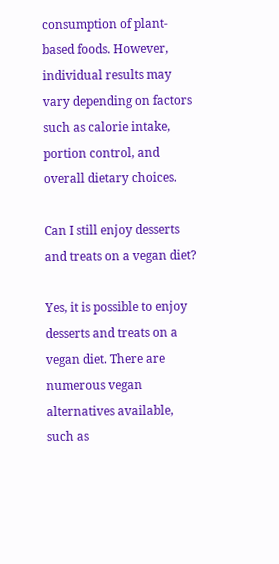consumption of plant-based foods. However, individual results may vary depending on factors such as calorie intake, portion control, and overall dietary choices.

Can I still enjoy desserts and treats on a vegan diet?

Yes, it is possible to enjoy desserts and treats on a vegan diet. There are numerous vegan alternatives available, such as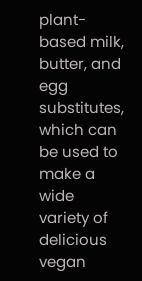plant-based milk, butter, and egg substitutes, which can be used to make a wide variety of delicious vegan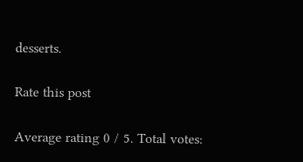desserts.

Rate this post

Average rating 0 / 5. Total votes: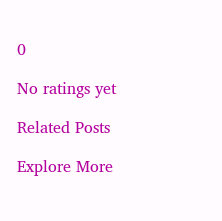0

No ratings yet

Related Posts

Explore More